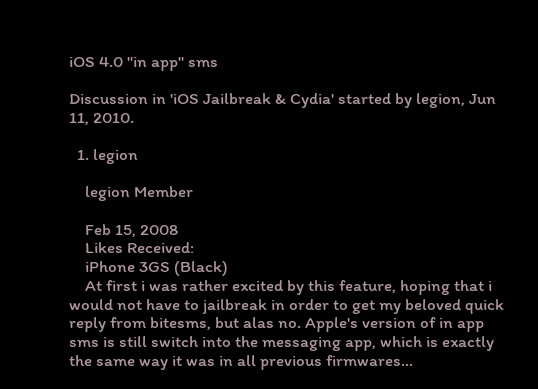iOS 4.0 "in app" sms

Discussion in 'iOS Jailbreak & Cydia' started by legion, Jun 11, 2010.

  1. legion

    legion Member

    Feb 15, 2008
    Likes Received:
    iPhone 3GS (Black)
    At first i was rather excited by this feature, hoping that i would not have to jailbreak in order to get my beloved quick reply from bitesms, but alas no. Apple's version of in app sms is still switch into the messaging app, which is exactly the same way it was in all previous firmwares...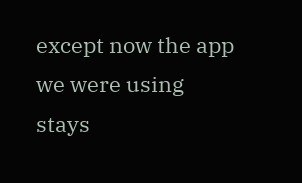except now the app we were using stays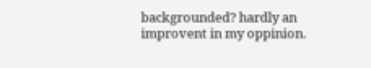backgrounded? hardly an improvent in my oppinion.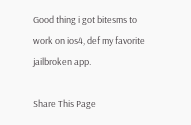Good thing i got bitesms to work on ios4, def my favorite jailbroken app.

Share This Page